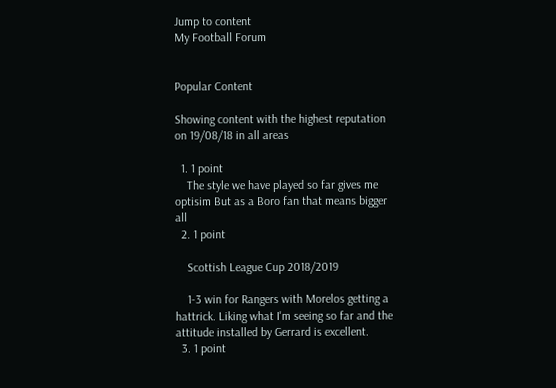Jump to content
My Football Forum


Popular Content

Showing content with the highest reputation on 19/08/18 in all areas

  1. 1 point
    The style we have played so far gives me optisim But as a Boro fan that means bigger all
  2. 1 point

    Scottish League Cup 2018/2019

    1-3 win for Rangers with Morelos getting a hattrick. Liking what I'm seeing so far and the attitude installed by Gerrard is excellent.
  3. 1 point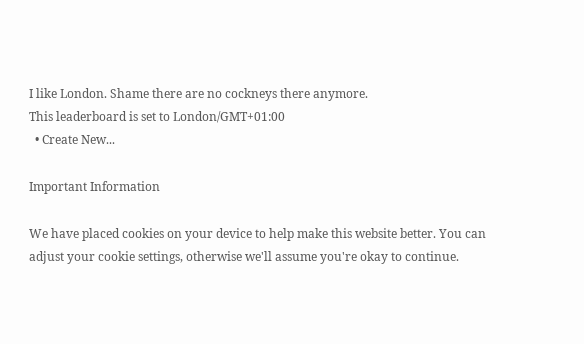I like London. Shame there are no cockneys there anymore.
This leaderboard is set to London/GMT+01:00
  • Create New...

Important Information

We have placed cookies on your device to help make this website better. You can adjust your cookie settings, otherwise we'll assume you're okay to continue.